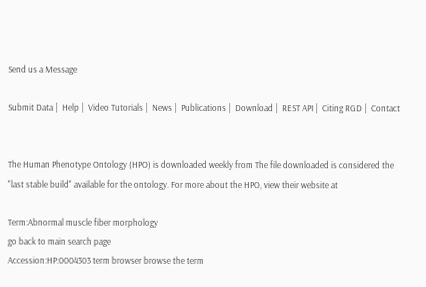Send us a Message

Submit Data |  Help |  Video Tutorials |  News |  Publications |  Download |  REST API |  Citing RGD |  Contact


The Human Phenotype Ontology (HPO) is downloaded weekly from The file downloaded is considered the "last stable build" available for the ontology. For more about the HPO, view their website at

Term:Abnormal muscle fiber morphology
go back to main search page
Accession:HP:0004303 term browser browse the term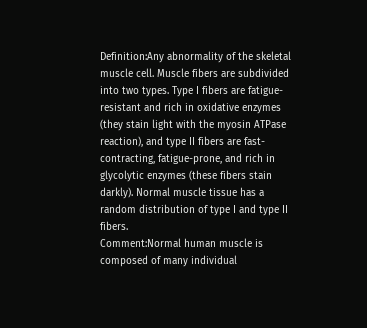Definition:Any abnormality of the skeletal muscle cell. Muscle fibers are subdivided into two types. Type I fibers are fatigue-resistant and rich in oxidative enzymes (they stain light with the myosin ATPase reaction), and type II fibers are fast-contracting, fatigue-prone, and rich in glycolytic enzymes (these fibers stain darkly). Normal muscle tissue has a random distribution of type I and type II fibers.
Comment:Normal human muscle is composed of many individual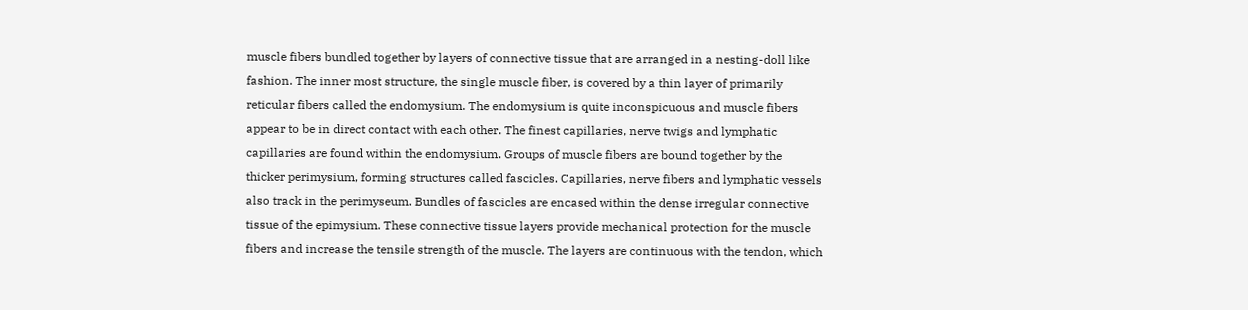muscle fibers bundled together by layers of connective tissue that are arranged in a nesting-doll like fashion. The inner most structure, the single muscle fiber, is covered by a thin layer of primarily reticular fibers called the endomysium. The endomysium is quite inconspicuous and muscle fibers appear to be in direct contact with each other. The finest capillaries, nerve twigs and lymphatic capillaries are found within the endomysium. Groups of muscle fibers are bound together by the thicker perimysium, forming structures called fascicles. Capillaries, nerve fibers and lymphatic vessels also track in the perimyseum. Bundles of fascicles are encased within the dense irregular connective tissue of the epimysium. These connective tissue layers provide mechanical protection for the muscle fibers and increase the tensile strength of the muscle. The layers are continuous with the tendon, which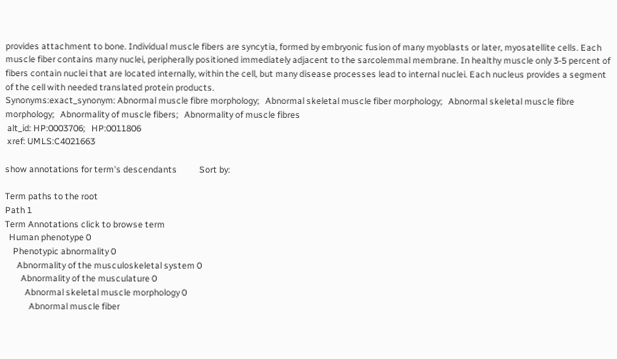provides attachment to bone. Individual muscle fibers are syncytia, formed by embryonic fusion of many myoblasts or later, myosatellite cells. Each muscle fiber contains many nuclei, peripherally positioned immediately adjacent to the sarcolemmal membrane. In healthy muscle only 3-5 percent of fibers contain nuclei that are located internally, within the cell, but many disease processes lead to internal nuclei. Each nucleus provides a segment of the cell with needed translated protein products.
Synonyms:exact_synonym: Abnormal muscle fibre morphology;   Abnormal skeletal muscle fiber morphology;   Abnormal skeletal muscle fibre morphology;   Abnormality of muscle fibers;   Abnormality of muscle fibres
 alt_id: HP:0003706;   HP:0011806
 xref: UMLS:C4021663

show annotations for term's descendants           Sort by:

Term paths to the root
Path 1
Term Annotations click to browse term
  Human phenotype 0
    Phenotypic abnormality 0
      Abnormality of the musculoskeletal system 0
        Abnormality of the musculature 0
          Abnormal skeletal muscle morphology 0
            Abnormal muscle fiber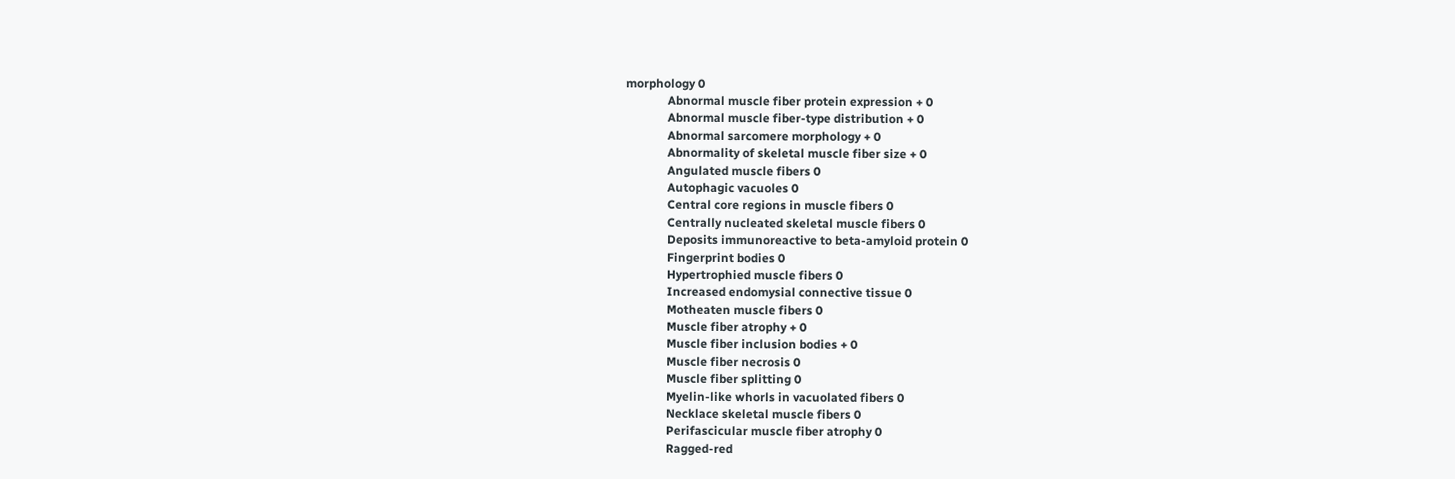morphology 0
              Abnormal muscle fiber protein expression + 0
              Abnormal muscle fiber-type distribution + 0
              Abnormal sarcomere morphology + 0
              Abnormality of skeletal muscle fiber size + 0
              Angulated muscle fibers 0
              Autophagic vacuoles 0
              Central core regions in muscle fibers 0
              Centrally nucleated skeletal muscle fibers 0
              Deposits immunoreactive to beta-amyloid protein 0
              Fingerprint bodies 0
              Hypertrophied muscle fibers 0
              Increased endomysial connective tissue 0
              Motheaten muscle fibers 0
              Muscle fiber atrophy + 0
              Muscle fiber inclusion bodies + 0
              Muscle fiber necrosis 0
              Muscle fiber splitting 0
              Myelin-like whorls in vacuolated fibers 0
              Necklace skeletal muscle fibers 0
              Perifascicular muscle fiber atrophy 0
              Ragged-red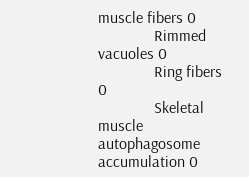muscle fibers 0
              Rimmed vacuoles 0
              Ring fibers 0
              Skeletal muscle autophagosome accumulation 0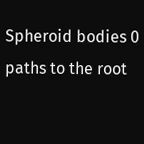Spheroid bodies 0
paths to the root